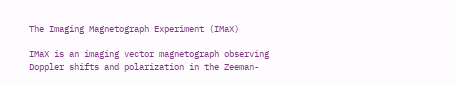The Imaging Magnetograph Experiment (IMaX)

IMaX is an imaging vector magnetograph observing Doppler shifts and polarization in the Zeeman-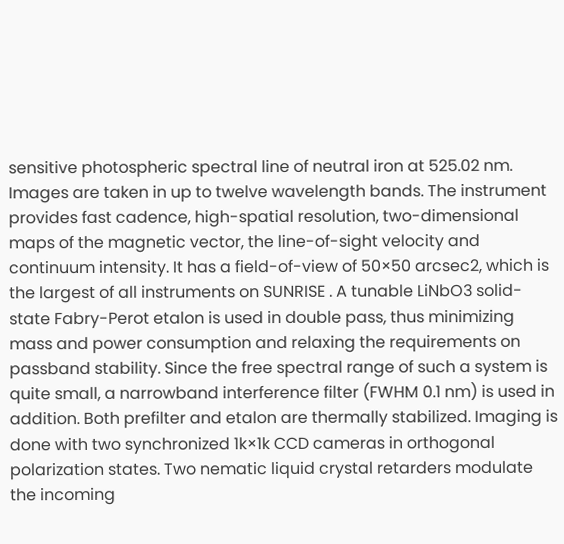sensitive photospheric spectral line of neutral iron at 525.02 nm. Images are taken in up to twelve wavelength bands. The instrument provides fast cadence, high-spatial resolution, two-dimensional maps of the magnetic vector, the line-of-sight velocity and continuum intensity. It has a field-of-view of 50×50 arcsec2, which is the largest of all instruments on SUNRISE . A tunable LiNbO3 solid-state Fabry-Perot etalon is used in double pass, thus minimizing mass and power consumption and relaxing the requirements on passband stability. Since the free spectral range of such a system is quite small, a narrowband interference filter (FWHM 0.1 nm) is used in addition. Both prefilter and etalon are thermally stabilized. Imaging is done with two synchronized 1k×1k CCD cameras in orthogonal polarization states. Two nematic liquid crystal retarders modulate the incoming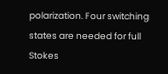polarization. Four switching states are needed for full Stokes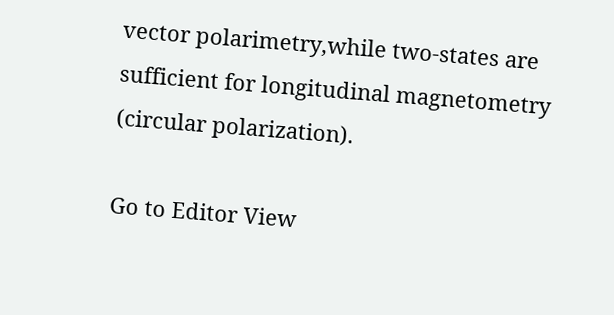vector polarimetry,while two-states are sufficient for longitudinal magnetometry (circular polarization).

Go to Editor View